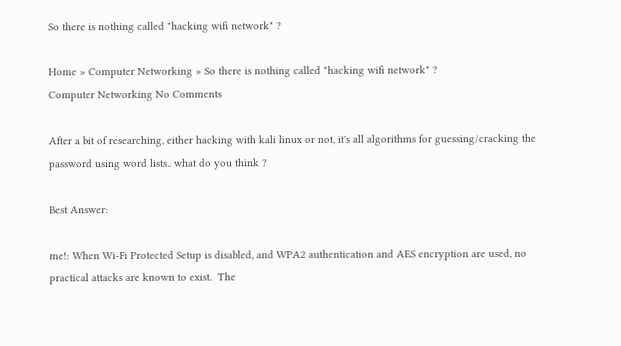So there is nothing called "hacking wifi network" ?

Home » Computer Networking » So there is nothing called "hacking wifi network" ?
Computer Networking No Comments

After a bit of researching, either hacking with kali linux or not, it's all algorithms for guessing/cracking the password using word lists.. what do you think ?

Best Answer:

me!: When Wi-Fi Protected Setup is disabled, and WPA2 authentication and AES encryption are used, no practical attacks are known to exist.  The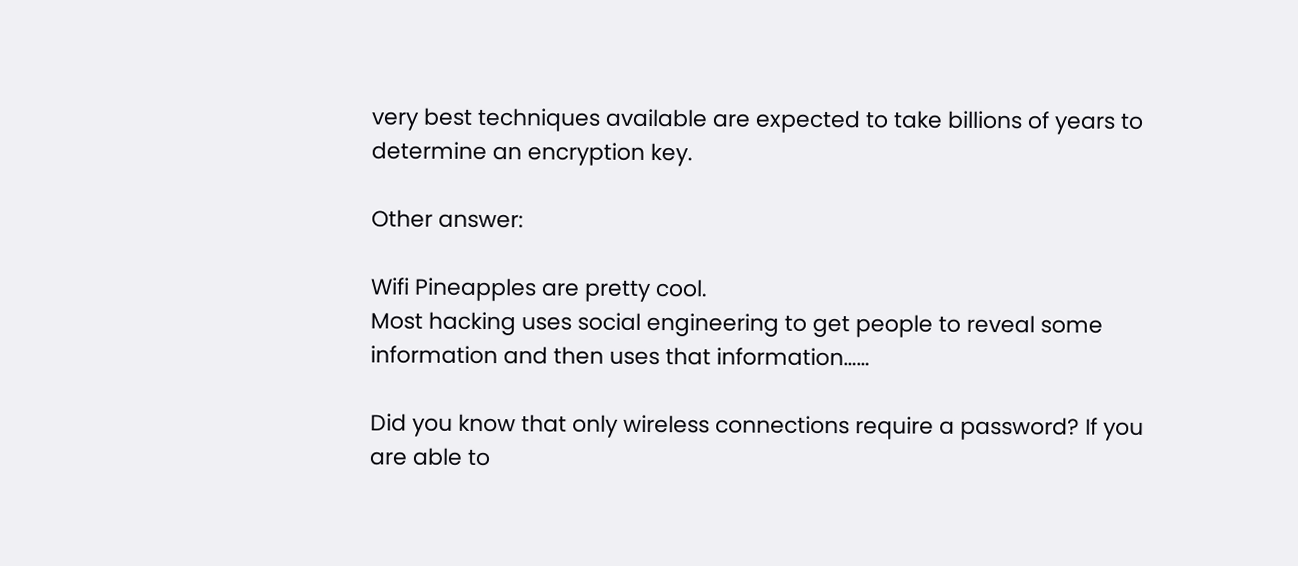very best techniques available are expected to take billions of years to determine an encryption key.

Other answer:

Wifi Pineapples are pretty cool.
Most hacking uses social engineering to get people to reveal some information and then uses that information……

Did you know that only wireless connections require a password? If you are able to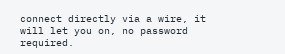connect directly via a wire, it will let you on, no password required.